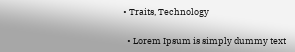• Traits, Technology

  • Lorem Ipsum is simply dummy text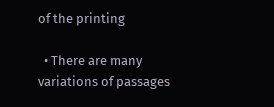of the printing

  • There are many variations of passages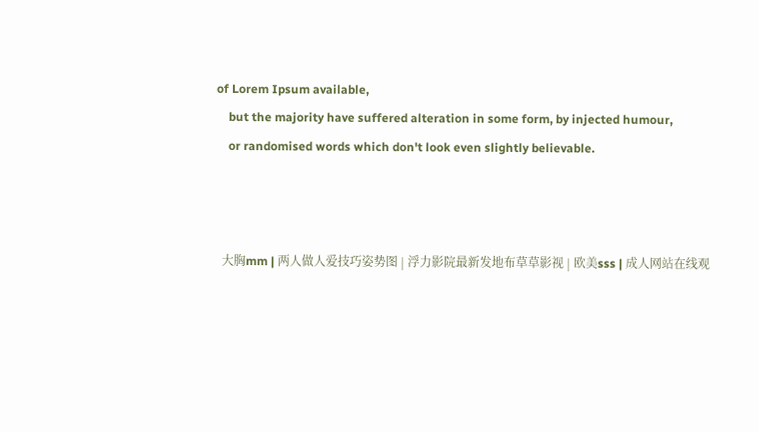of Lorem Ipsum available,
    but the majority have suffered alteration in some form, by injected humour,
    or randomised words which don't look even slightly believable.



  大胸mm | 两人做人爱技巧姿势图 | 浮力影院最新发地布草草影视 | 欧美sss | 成人网站在线观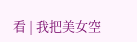看 | 我把美女空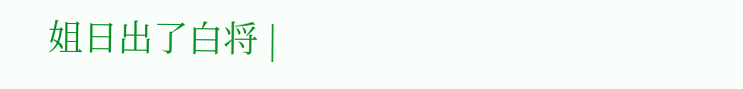姐日出了白将 |